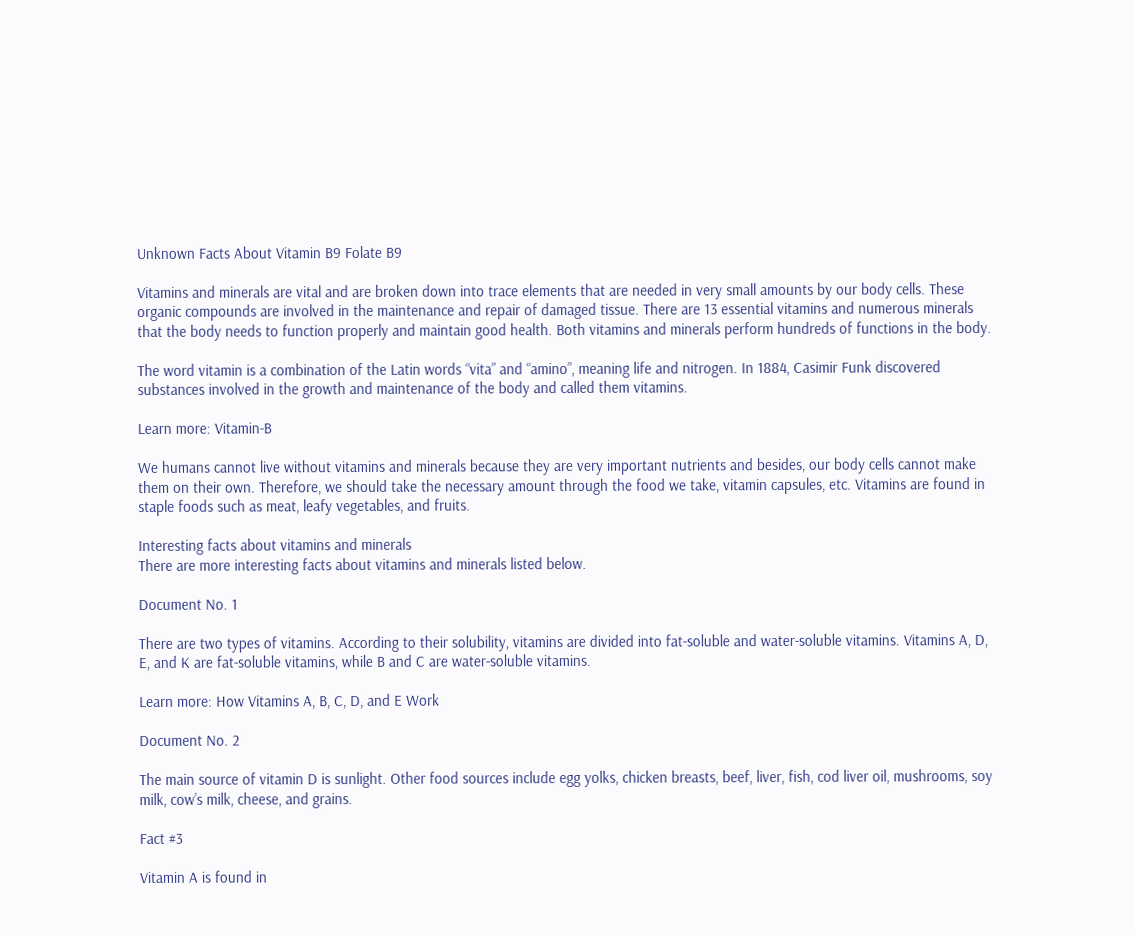Unknown Facts About Vitamin B9 Folate B9

Vitamins and minerals are vital and are broken down into trace elements that are needed in very small amounts by our body cells. These organic compounds are involved in the maintenance and repair of damaged tissue. There are 13 essential vitamins and numerous minerals that the body needs to function properly and maintain good health. Both vitamins and minerals perform hundreds of functions in the body.

The word vitamin is a combination of the Latin words “vita” and “amino”, meaning life and nitrogen. In 1884, Casimir Funk discovered substances involved in the growth and maintenance of the body and called them vitamins.

Learn more: Vitamin-B

We humans cannot live without vitamins and minerals because they are very important nutrients and besides, our body cells cannot make them on their own. Therefore, we should take the necessary amount through the food we take, vitamin capsules, etc. Vitamins are found in staple foods such as meat, leafy vegetables, and fruits.

Interesting facts about vitamins and minerals
There are more interesting facts about vitamins and minerals listed below.

Document No. 1

There are two types of vitamins. According to their solubility, vitamins are divided into fat-soluble and water-soluble vitamins. Vitamins A, D, E, and K are fat-soluble vitamins, while B and C are water-soluble vitamins.

Learn more: How Vitamins A, B, C, D, and E Work

Document No. 2

The main source of vitamin D is sunlight. Other food sources include egg yolks, chicken breasts, beef, liver, fish, cod liver oil, mushrooms, soy milk, cow’s milk, cheese, and grains.

Fact #3

Vitamin A is found in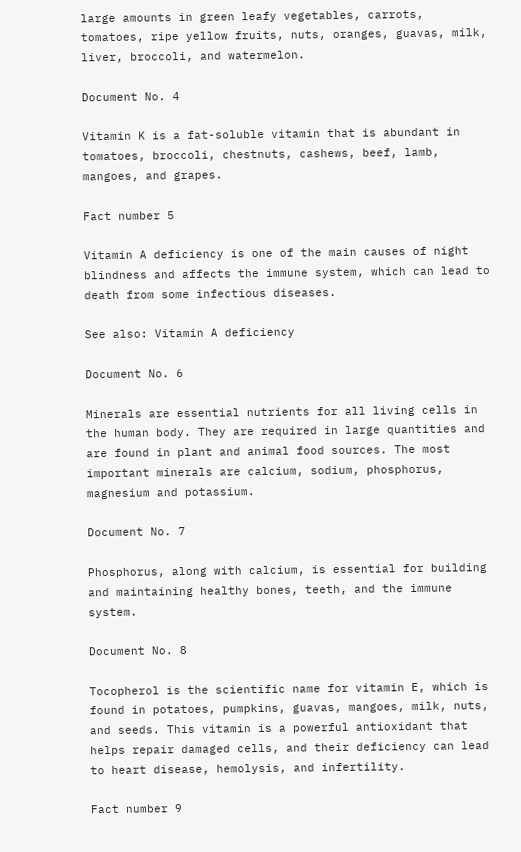large amounts in green leafy vegetables, carrots, tomatoes, ripe yellow fruits, nuts, oranges, guavas, milk, liver, broccoli, and watermelon.

Document No. 4

Vitamin K is a fat-soluble vitamin that is abundant in tomatoes, broccoli, chestnuts, cashews, beef, lamb, mangoes, and grapes.

Fact number 5

Vitamin A deficiency is one of the main causes of night blindness and affects the immune system, which can lead to death from some infectious diseases.

See also: Vitamin A deficiency

Document No. 6

Minerals are essential nutrients for all living cells in the human body. They are required in large quantities and are found in plant and animal food sources. The most important minerals are calcium, sodium, phosphorus, magnesium and potassium.

Document No. 7

Phosphorus, along with calcium, is essential for building and maintaining healthy bones, teeth, and the immune system.

Document No. 8

Tocopherol is the scientific name for vitamin E, which is found in potatoes, pumpkins, guavas, mangoes, milk, nuts, and seeds. This vitamin is a powerful antioxidant that helps repair damaged cells, and their deficiency can lead to heart disease, hemolysis, and infertility.

Fact number 9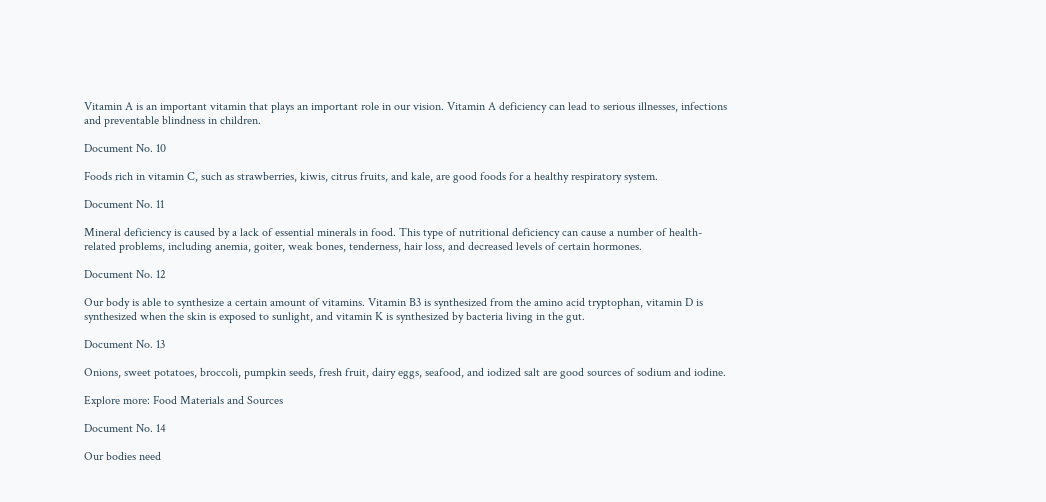Vitamin A is an important vitamin that plays an important role in our vision. Vitamin A deficiency can lead to serious illnesses, infections and preventable blindness in children.

Document No. 10

Foods rich in vitamin C, such as strawberries, kiwis, citrus fruits, and kale, are good foods for a healthy respiratory system.

Document No. 11

Mineral deficiency is caused by a lack of essential minerals in food. This type of nutritional deficiency can cause a number of health-related problems, including anemia, goiter, weak bones, tenderness, hair loss, and decreased levels of certain hormones.

Document No. 12

Our body is able to synthesize a certain amount of vitamins. Vitamin B3 is synthesized from the amino acid tryptophan, vitamin D is synthesized when the skin is exposed to sunlight, and vitamin K is synthesized by bacteria living in the gut.

Document No. 13

Onions, sweet potatoes, broccoli, pumpkin seeds, fresh fruit, dairy eggs, seafood, and iodized salt are good sources of sodium and iodine.

Explore more: Food Materials and Sources

Document No. 14

Our bodies need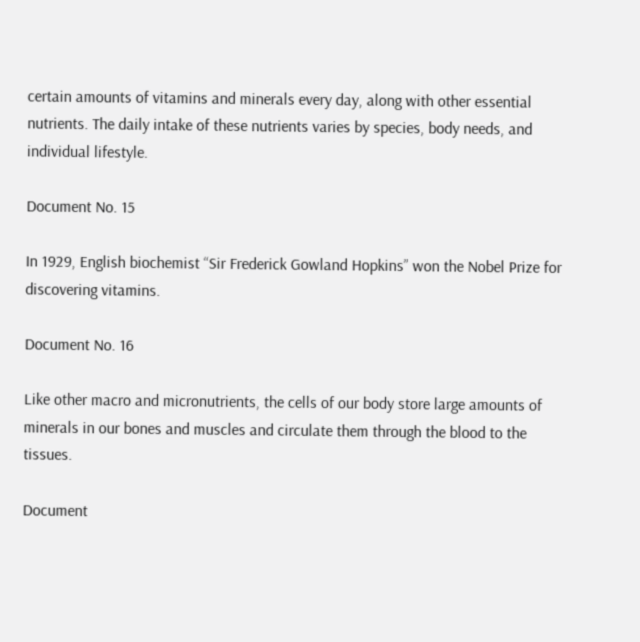certain amounts of vitamins and minerals every day, along with other essential nutrients. The daily intake of these nutrients varies by species, body needs, and individual lifestyle.

Document No. 15

In 1929, English biochemist “Sir Frederick Gowland Hopkins” won the Nobel Prize for discovering vitamins.

Document No. 16

Like other macro and micronutrients, the cells of our body store large amounts of minerals in our bones and muscles and circulate them through the blood to the tissues.

Document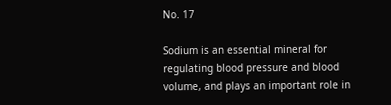No. 17

Sodium is an essential mineral for regulating blood pressure and blood volume, and plays an important role in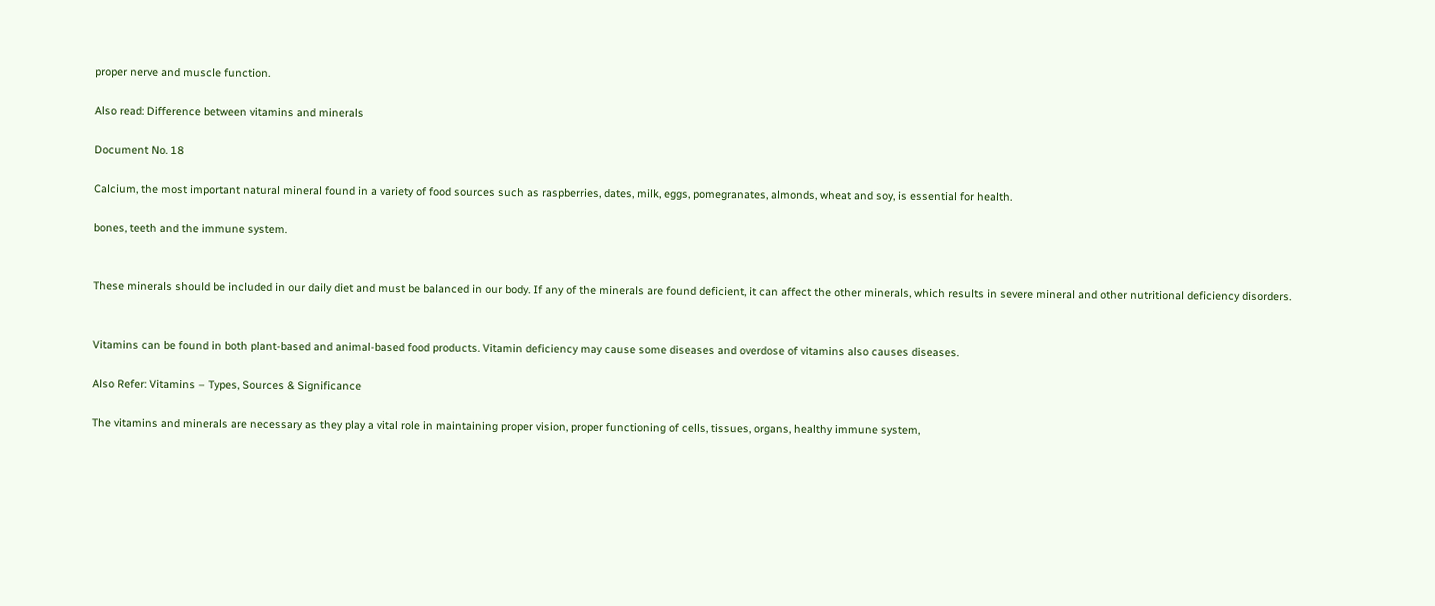proper nerve and muscle function.

Also read: Difference between vitamins and minerals

Document No. 18

Calcium, the most important natural mineral found in a variety of food sources such as raspberries, dates, milk, eggs, pomegranates, almonds, wheat and soy, is essential for health.

bones, teeth and the immune system.


These minerals should be included in our daily diet and must be balanced in our body. If any of the minerals are found deficient, it can affect the other minerals, which results in severe mineral and other nutritional deficiency disorders.


Vitamins can be found in both plant-based and animal-based food products. Vitamin deficiency may cause some diseases and overdose of vitamins also causes diseases.

Also Refer: Vitamins – Types, Sources & Significance

The vitamins and minerals are necessary as they play a vital role in maintaining proper vision, proper functioning of cells, tissues, organs, healthy immune system,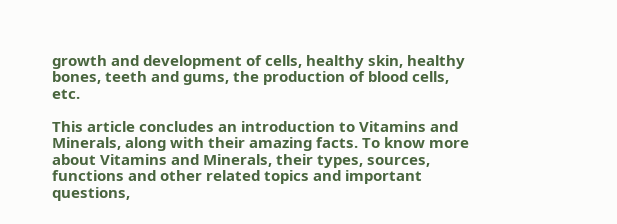growth and development of cells, healthy skin, healthy bones, teeth and gums, the production of blood cells, etc.

This article concludes an introduction to Vitamins and Minerals, along with their amazing facts. To know more about Vitamins and Minerals, their types, sources, functions and other related topics and important questions,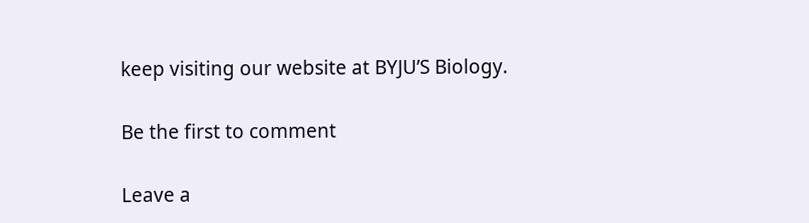keep visiting our website at BYJU’S Biology.

Be the first to comment

Leave a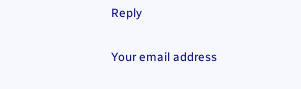Reply

Your email address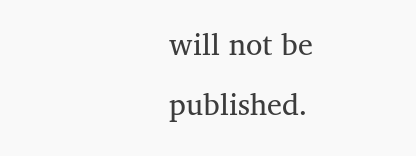will not be published.